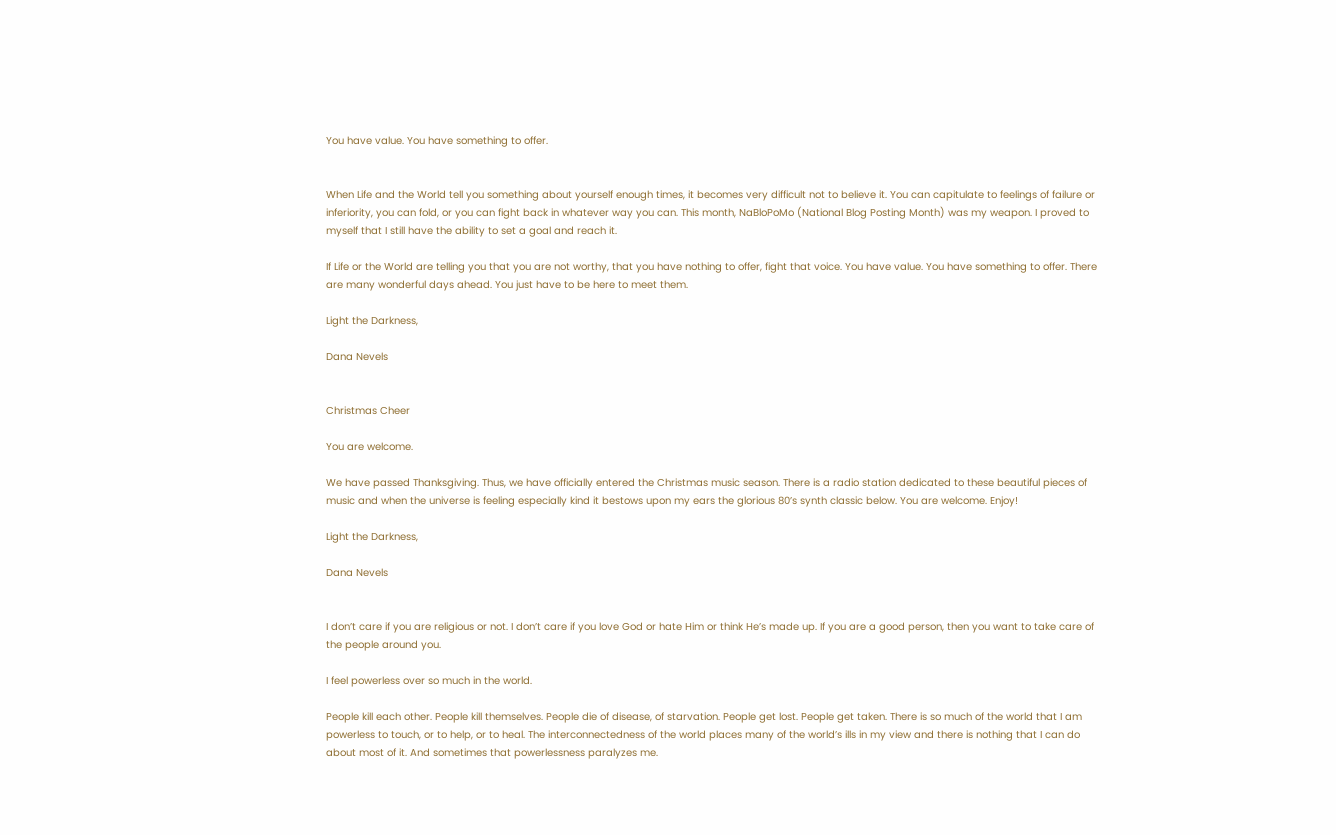You have value. You have something to offer.


When Life and the World tell you something about yourself enough times, it becomes very difficult not to believe it. You can capitulate to feelings of failure or inferiority, you can fold, or you can fight back in whatever way you can. This month, NaBloPoMo (National Blog Posting Month) was my weapon. I proved to myself that I still have the ability to set a goal and reach it.

If Life or the World are telling you that you are not worthy, that you have nothing to offer, fight that voice. You have value. You have something to offer. There are many wonderful days ahead. You just have to be here to meet them.

Light the Darkness,

Dana Nevels


Christmas Cheer

You are welcome.

We have passed Thanksgiving. Thus, we have officially entered the Christmas music season. There is a radio station dedicated to these beautiful pieces of music and when the universe is feeling especially kind it bestows upon my ears the glorious 80’s synth classic below. You are welcome. Enjoy!

Light the Darkness,

Dana Nevels


I don’t care if you are religious or not. I don’t care if you love God or hate Him or think He’s made up. If you are a good person, then you want to take care of the people around you.

I feel powerless over so much in the world.

People kill each other. People kill themselves. People die of disease, of starvation. People get lost. People get taken. There is so much of the world that I am powerless to touch, or to help, or to heal. The interconnectedness of the world places many of the world’s ills in my view and there is nothing that I can do about most of it. And sometimes that powerlessness paralyzes me.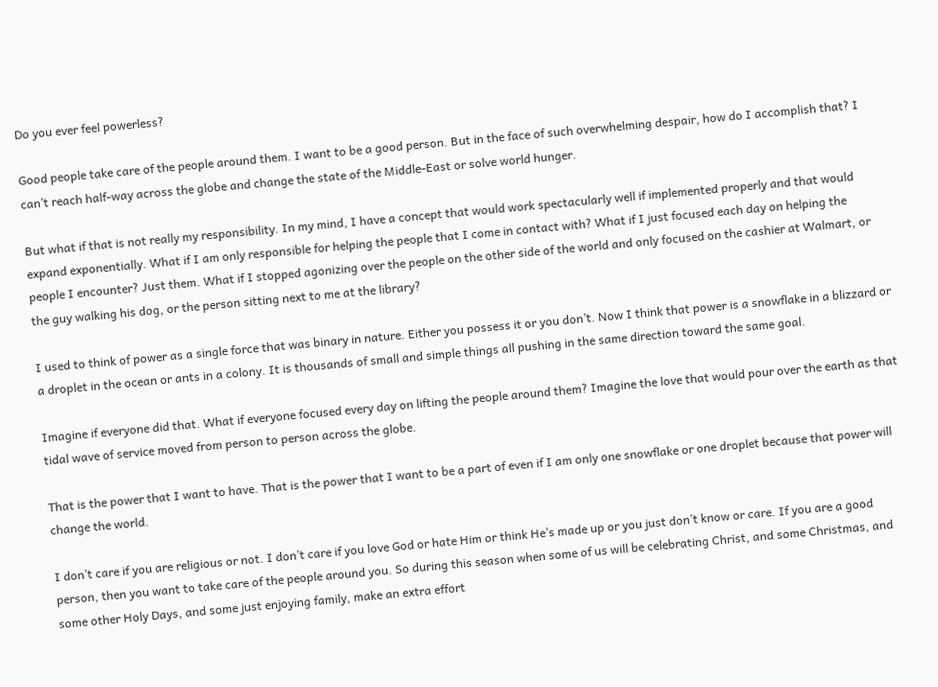Do you ever feel powerless?

Good people take care of the people around them. I want to be a good person. But in the face of such overwhelming despair, how do I accomplish that? I can’t reach half-way across the globe and change the state of the Middle-East or solve world hunger.

But what if that is not really my responsibility. In my mind, I have a concept that would work spectacularly well if implemented properly and that would expand exponentially. What if I am only responsible for helping the people that I come in contact with? What if I just focused each day on helping the people I encounter? Just them. What if I stopped agonizing over the people on the other side of the world and only focused on the cashier at Walmart, or the guy walking his dog, or the person sitting next to me at the library?

I used to think of power as a single force that was binary in nature. Either you possess it or you don’t. Now I think that power is a snowflake in a blizzard or a droplet in the ocean or ants in a colony. It is thousands of small and simple things all pushing in the same direction toward the same goal.

Imagine if everyone did that. What if everyone focused every day on lifting the people around them? Imagine the love that would pour over the earth as that tidal wave of service moved from person to person across the globe.

That is the power that I want to have. That is the power that I want to be a part of even if I am only one snowflake or one droplet because that power will change the world.

I don’t care if you are religious or not. I don’t care if you love God or hate Him or think He’s made up or you just don’t know or care. If you are a good person, then you want to take care of the people around you. So during this season when some of us will be celebrating Christ, and some Christmas, and some other Holy Days, and some just enjoying family, make an extra effort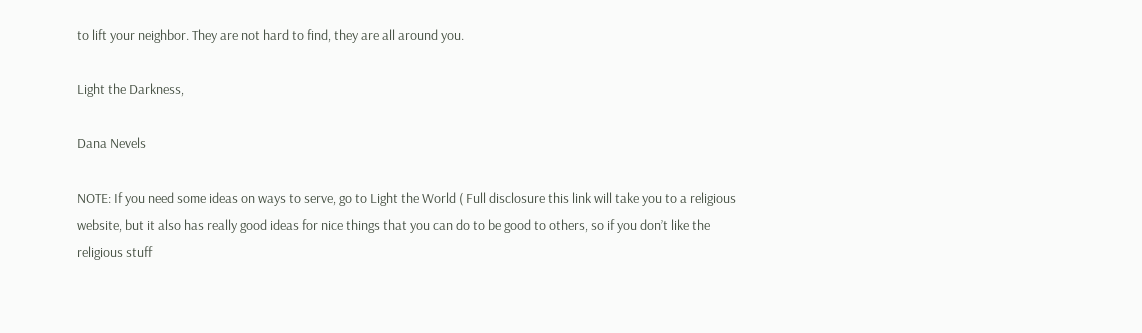to lift your neighbor. They are not hard to find, they are all around you.

Light the Darkness,

Dana Nevels

NOTE: If you need some ideas on ways to serve, go to Light the World ( Full disclosure this link will take you to a religious website, but it also has really good ideas for nice things that you can do to be good to others, so if you don’t like the religious stuff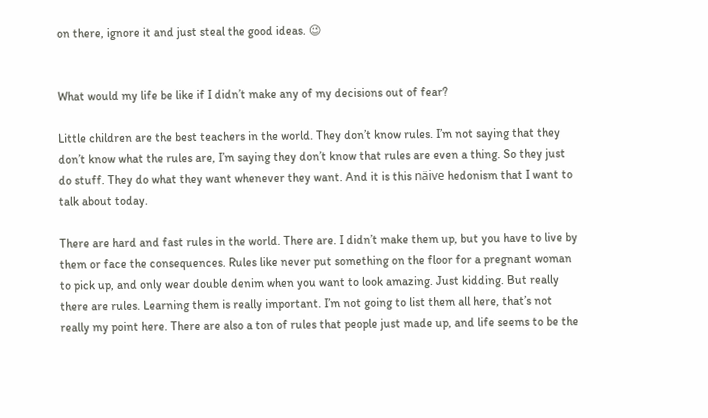on there, ignore it and just steal the good ideas. 😉


What would my life be like if I didn’t make any of my decisions out of fear?

Little children are the best teachers in the world. They don’t know rules. I’m not saying that they don’t know what the rules are, I’m saying they don’t know that rules are even a thing. So they just do stuff. They do what they want whenever they want. And it is this näive hedonism that I want to talk about today.

There are hard and fast rules in the world. There are. I didn’t make them up, but you have to live by them or face the consequences. Rules like never put something on the floor for a pregnant woman to pick up, and only wear double denim when you want to look amazing. Just kidding. But really there are rules. Learning them is really important. I’m not going to list them all here, that’s not really my point here. There are also a ton of rules that people just made up, and life seems to be the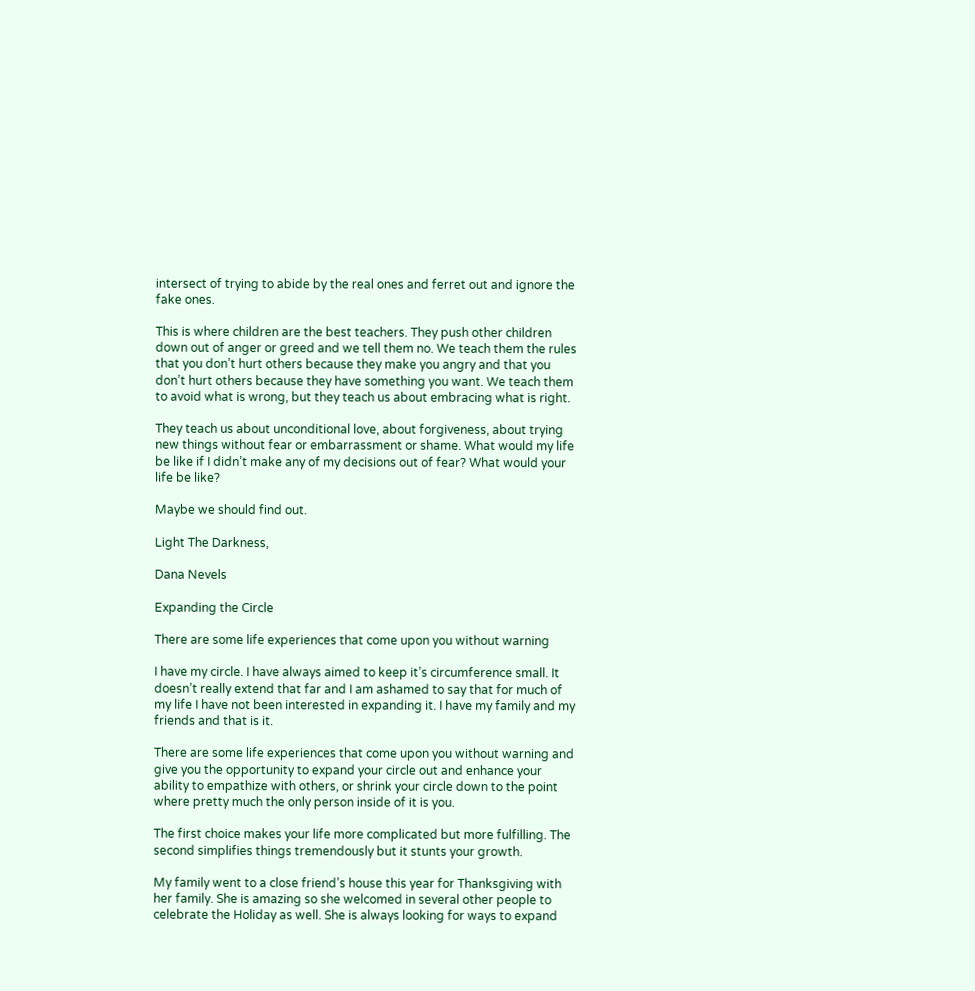intersect of trying to abide by the real ones and ferret out and ignore the fake ones.

This is where children are the best teachers. They push other children down out of anger or greed and we tell them no. We teach them the rules that you don’t hurt others because they make you angry and that you don’t hurt others because they have something you want. We teach them to avoid what is wrong, but they teach us about embracing what is right.

They teach us about unconditional love, about forgiveness, about trying new things without fear or embarrassment or shame. What would my life be like if I didn’t make any of my decisions out of fear? What would your life be like?

Maybe we should find out.

Light The Darkness,

Dana Nevels

Expanding the Circle

There are some life experiences that come upon you without warning

I have my circle. I have always aimed to keep it’s circumference small. It doesn’t really extend that far and I am ashamed to say that for much of my life I have not been interested in expanding it. I have my family and my friends and that is it.

There are some life experiences that come upon you without warning and give you the opportunity to expand your circle out and enhance your ability to empathize with others, or shrink your circle down to the point where pretty much the only person inside of it is you.

The first choice makes your life more complicated but more fulfilling. The second simplifies things tremendously but it stunts your growth.

My family went to a close friend’s house this year for Thanksgiving with her family. She is amazing so she welcomed in several other people to celebrate the Holiday as well. She is always looking for ways to expand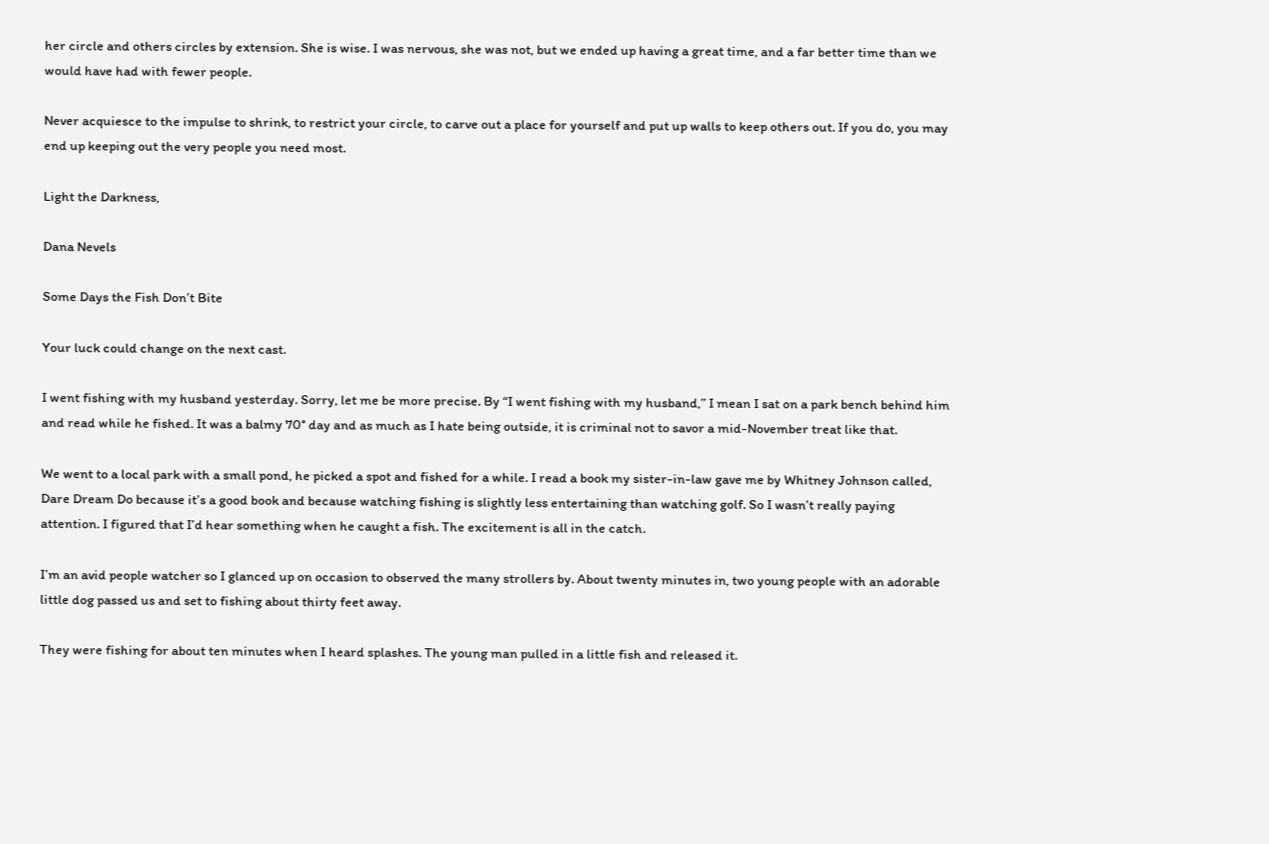her circle and others circles by extension. She is wise. I was nervous, she was not, but we ended up having a great time, and a far better time than we would have had with fewer people.

Never acquiesce to the impulse to shrink, to restrict your circle, to carve out a place for yourself and put up walls to keep others out. If you do, you may end up keeping out the very people you need most.

Light the Darkness,

Dana Nevels

Some Days the Fish Don’t Bite

Your luck could change on the next cast.

I went fishing with my husband yesterday. Sorry, let me be more precise. By “I went fishing with my husband,” I mean I sat on a park bench behind him and read while he fished. It was a balmy 70° day and as much as I hate being outside, it is criminal not to savor a mid-November treat like that.

We went to a local park with a small pond, he picked a spot and fished for a while. I read a book my sister-in-law gave me by Whitney Johnson called, Dare Dream Do because it’s a good book and because watching fishing is slightly less entertaining than watching golf. So I wasn’t really paying attention. I figured that I’d hear something when he caught a fish. The excitement is all in the catch.

I’m an avid people watcher so I glanced up on occasion to observed the many strollers by. About twenty minutes in, two young people with an adorable little dog passed us and set to fishing about thirty feet away.

They were fishing for about ten minutes when I heard splashes. The young man pulled in a little fish and released it.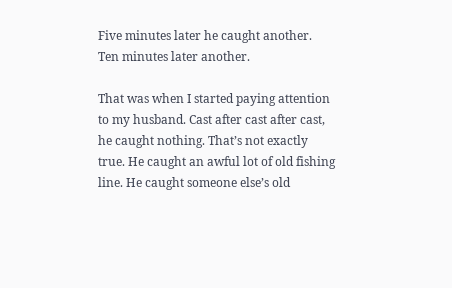Five minutes later he caught another. Ten minutes later another.

That was when I started paying attention to my husband. Cast after cast after cast, he caught nothing. That’s not exactly true. He caught an awful lot of old fishing line. He caught someone else’s old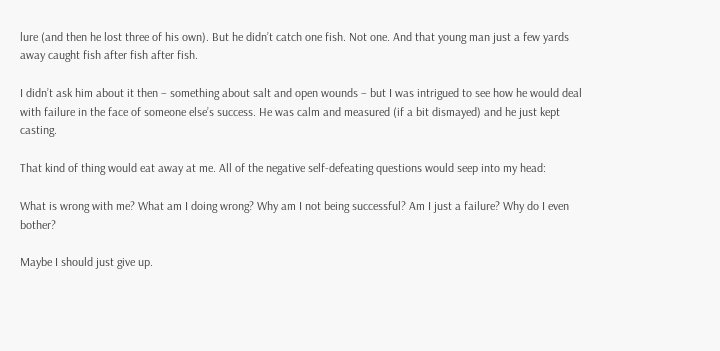lure (and then he lost three of his own). But he didn’t catch one fish. Not one. And that young man just a few yards away caught fish after fish after fish.

I didn’t ask him about it then – something about salt and open wounds – but I was intrigued to see how he would deal with failure in the face of someone else’s success. He was calm and measured (if a bit dismayed) and he just kept casting.

That kind of thing would eat away at me. All of the negative self-defeating questions would seep into my head:

What is wrong with me? What am I doing wrong? Why am I not being successful? Am I just a failure? Why do I even bother?

Maybe I should just give up.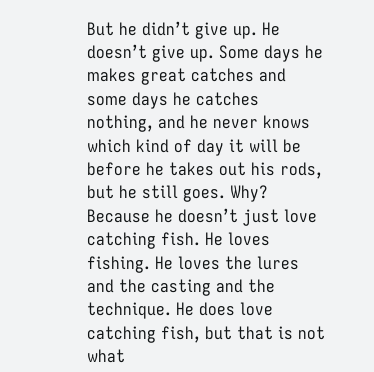But he didn’t give up. He doesn’t give up. Some days he makes great catches and some days he catches nothing, and he never knows which kind of day it will be before he takes out his rods, but he still goes. Why? Because he doesn’t just love catching fish. He loves fishing. He loves the lures and the casting and the technique. He does love catching fish, but that is not what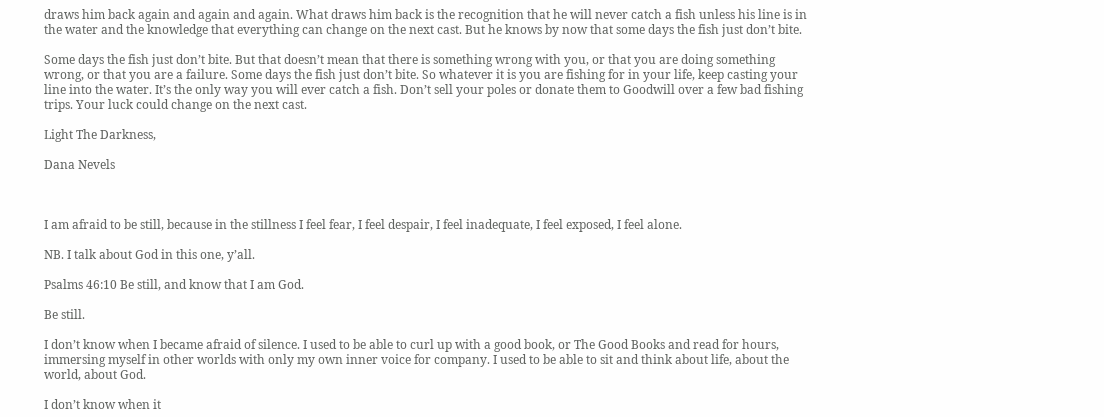draws him back again and again and again. What draws him back is the recognition that he will never catch a fish unless his line is in the water and the knowledge that everything can change on the next cast. But he knows by now that some days the fish just don’t bite.

Some days the fish just don’t bite. But that doesn’t mean that there is something wrong with you, or that you are doing something wrong, or that you are a failure. Some days the fish just don’t bite. So whatever it is you are fishing for in your life, keep casting your line into the water. It’s the only way you will ever catch a fish. Don’t sell your poles or donate them to Goodwill over a few bad fishing trips. Your luck could change on the next cast.

Light The Darkness,

Dana Nevels



I am afraid to be still, because in the stillness I feel fear, I feel despair, I feel inadequate, I feel exposed, I feel alone.

NB. I talk about God in this one, y’all.

Psalms 46:10 Be still, and know that I am God.

Be still.

I don’t know when I became afraid of silence. I used to be able to curl up with a good book, or The Good Books and read for hours, immersing myself in other worlds with only my own inner voice for company. I used to be able to sit and think about life, about the world, about God.

I don’t know when it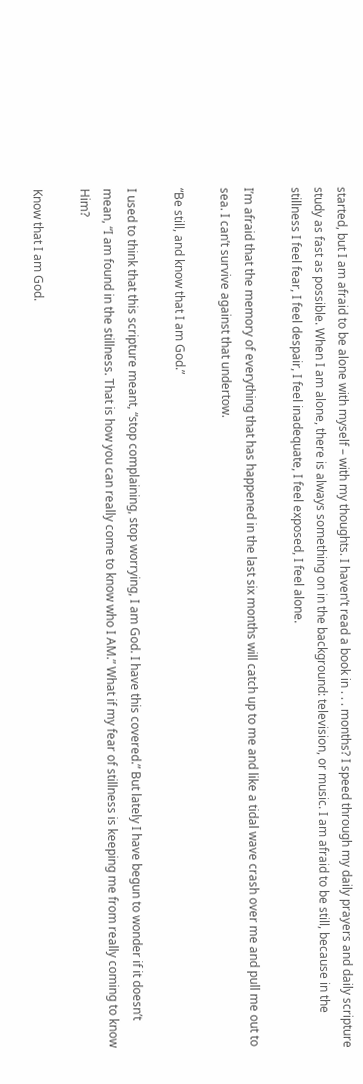started, but I am afraid to be alone with myself – with my thoughts. I haven’t read a book in . . . months? I speed through my daily prayers and daily scripture study as fast as possible. When I am alone, there is always something on in the background: television, or music. I am afraid to be still, because in the stillness I feel fear, I feel despair, I feel inadequate, I feel exposed, I feel alone.

I’m afraid that the memory of everything that has happened in the last six months will catch up to me and like a tidal wave crash over me and pull me out to sea. I can’t survive against that undertow.

“Be still, and know that I am God.”

I used to think that this scripture meant, “stop complaining, stop worrying, I am God. I have this covered.” But lately I have begun to wonder if it doesn’t mean, “I am found in the stillness. That is how you can really come to know who I AM.” What if my fear of stillness is keeping me from really coming to know Him?

Know that I am God.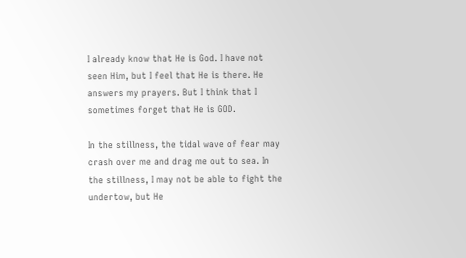I already know that He is God. I have not seen Him, but I feel that He is there. He answers my prayers. But I think that I sometimes forget that He is GOD.

In the stillness, the tidal wave of fear may crash over me and drag me out to sea. In the stillness, I may not be able to fight the undertow, but He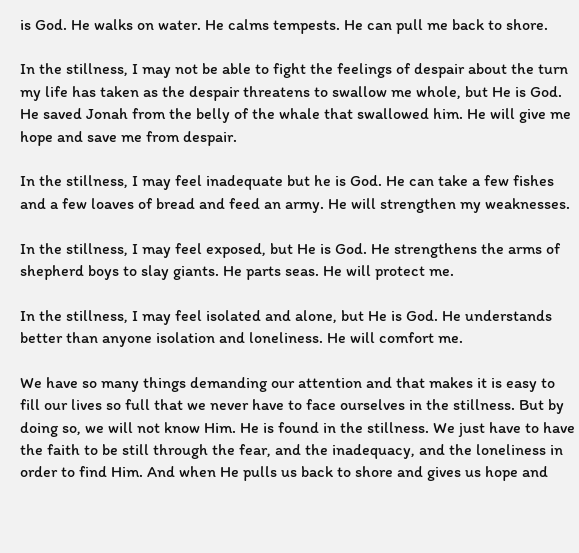is God. He walks on water. He calms tempests. He can pull me back to shore.

In the stillness, I may not be able to fight the feelings of despair about the turn my life has taken as the despair threatens to swallow me whole, but He is God. He saved Jonah from the belly of the whale that swallowed him. He will give me hope and save me from despair.

In the stillness, I may feel inadequate but he is God. He can take a few fishes and a few loaves of bread and feed an army. He will strengthen my weaknesses.

In the stillness, I may feel exposed, but He is God. He strengthens the arms of shepherd boys to slay giants. He parts seas. He will protect me.

In the stillness, I may feel isolated and alone, but He is God. He understands better than anyone isolation and loneliness. He will comfort me.

We have so many things demanding our attention and that makes it is easy to fill our lives so full that we never have to face ourselves in the stillness. But by doing so, we will not know Him. He is found in the stillness. We just have to have the faith to be still through the fear, and the inadequacy, and the loneliness in order to find Him. And when He pulls us back to shore and gives us hope and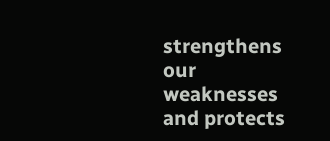strengthens our weaknesses and protects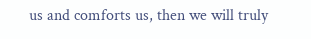us and comforts us, then we will truly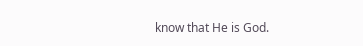know that He is God.